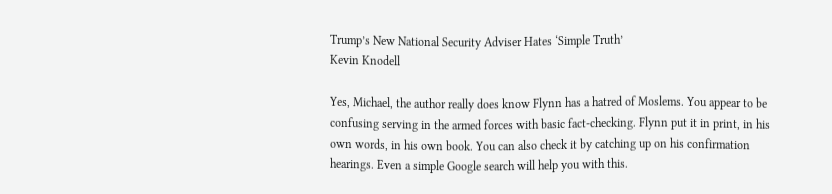Trump’s New National Security Adviser Hates ‘Simple Truth’
Kevin Knodell

Yes, Michael, the author really does know Flynn has a hatred of Moslems. You appear to be confusing serving in the armed forces with basic fact-checking. Flynn put it in print, in his own words, in his own book. You can also check it by catching up on his confirmation hearings. Even a simple Google search will help you with this.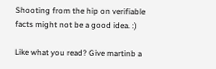Shooting from the hip on verifiable facts might not be a good idea. :)

Like what you read? Give martinb a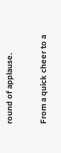round of applause.

From a quick cheer to a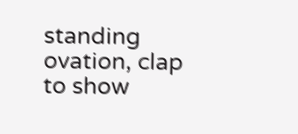standing ovation, clap to show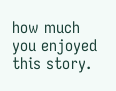how much you enjoyed this story.